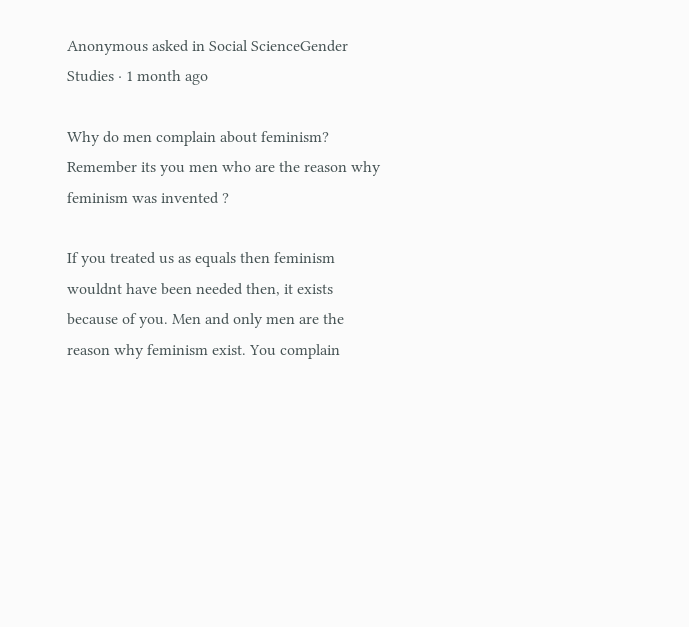Anonymous asked in Social ScienceGender Studies · 1 month ago

Why do men complain about feminism? Remember its you men who are the reason why feminism was invented ?

If you treated us as equals then feminism wouldnt have been needed then, it exists because of you. Men and only men are the reason why feminism exist. You complain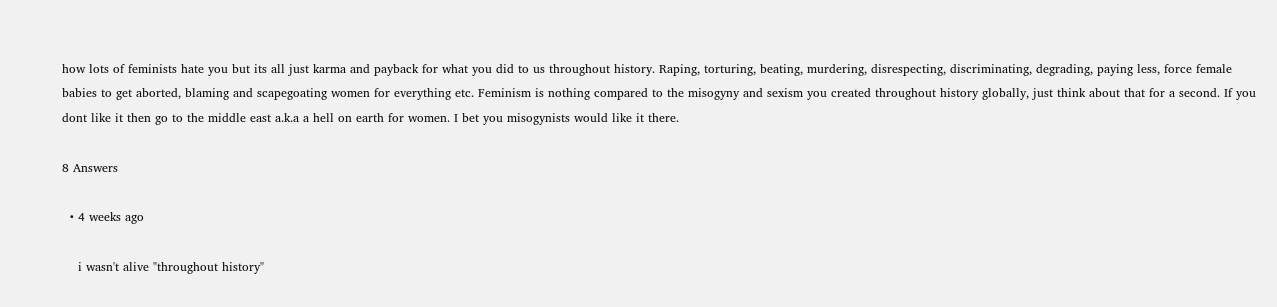how lots of feminists hate you but its all just karma and payback for what you did to us throughout history. Raping, torturing, beating, murdering, disrespecting, discriminating, degrading, paying less, force female babies to get aborted, blaming and scapegoating women for everything etc. Feminism is nothing compared to the misogyny and sexism you created throughout history globally, just think about that for a second. If you dont like it then go to the middle east a.k.a a hell on earth for women. I bet you misogynists would like it there.

8 Answers

  • 4 weeks ago

    i wasn't alive "throughout history"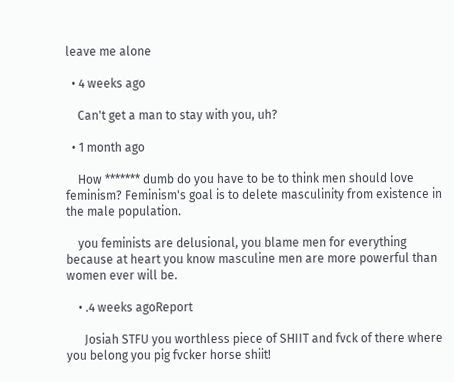leave me alone

  • 4 weeks ago

    Can't get a man to stay with you, uh?

  • 1 month ago

    How ******* dumb do you have to be to think men should love feminism? Feminism's goal is to delete masculinity from existence in the male population.

    you feminists are delusional, you blame men for everything because at heart you know masculine men are more powerful than women ever will be.

    • .4 weeks agoReport

      Josiah STFU you worthless piece of SHIIT and fvck of there where you belong you pig fvcker horse shiit!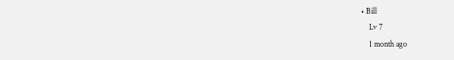• Bill
    Lv 7
    1 month ago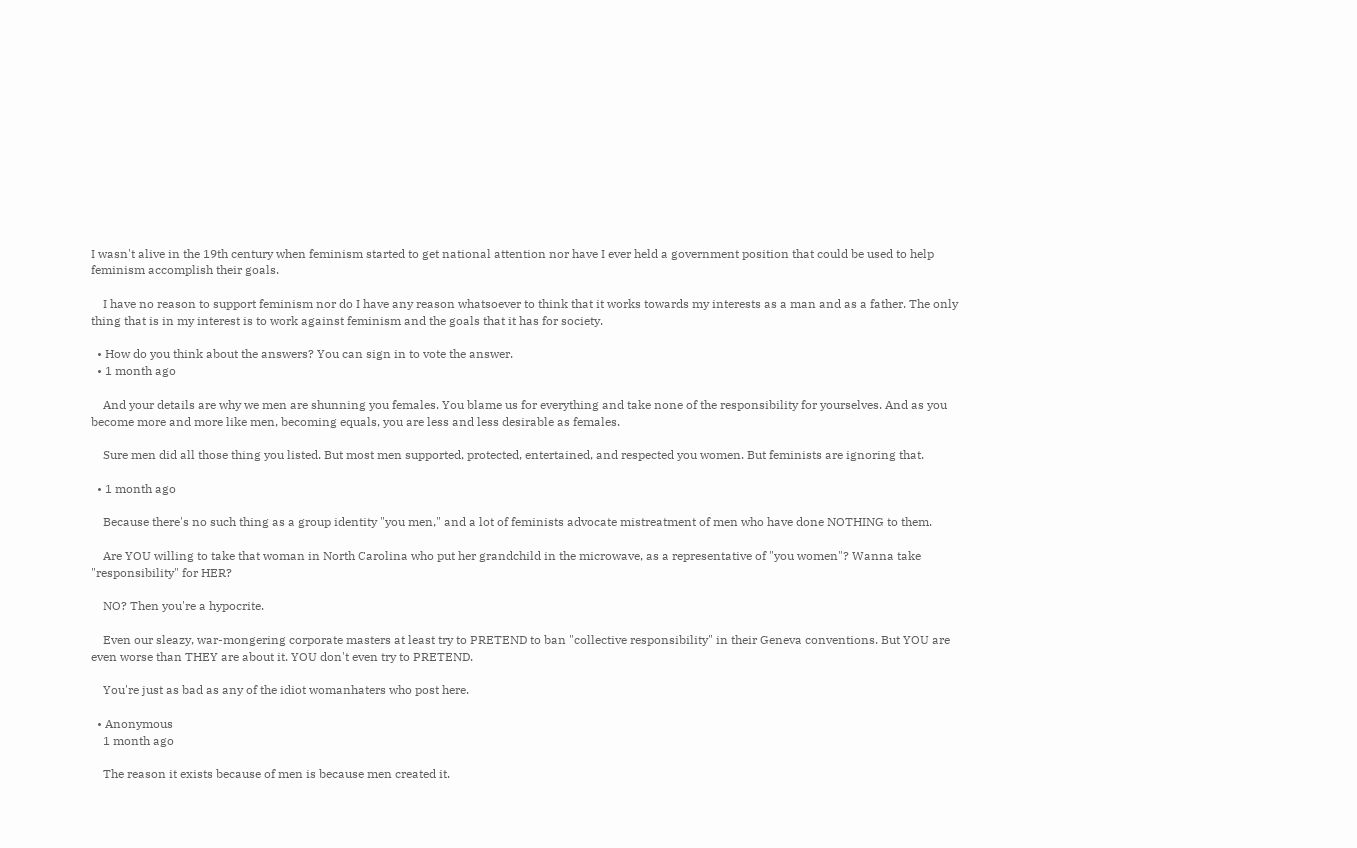I wasn't alive in the 19th century when feminism started to get national attention nor have I ever held a government position that could be used to help feminism accomplish their goals.

    I have no reason to support feminism nor do I have any reason whatsoever to think that it works towards my interests as a man and as a father. The only thing that is in my interest is to work against feminism and the goals that it has for society.

  • How do you think about the answers? You can sign in to vote the answer.
  • 1 month ago

    And your details are why we men are shunning you females. You blame us for everything and take none of the responsibility for yourselves. And as you become more and more like men, becoming equals, you are less and less desirable as females.

    Sure men did all those thing you listed. But most men supported, protected, entertained, and respected you women. But feminists are ignoring that.

  • 1 month ago

    Because there's no such thing as a group identity "you men," and a lot of feminists advocate mistreatment of men who have done NOTHING to them.

    Are YOU willing to take that woman in North Carolina who put her grandchild in the microwave, as a representative of "you women"? Wanna take "responsibility" for HER?

    NO? Then you're a hypocrite.

    Even our sleazy, war-mongering corporate masters at least try to PRETEND to ban "collective responsibility" in their Geneva conventions. But YOU are even worse than THEY are about it. YOU don't even try to PRETEND.

    You're just as bad as any of the idiot womanhaters who post here.

  • Anonymous
    1 month ago

    The reason it exists because of men is because men created it.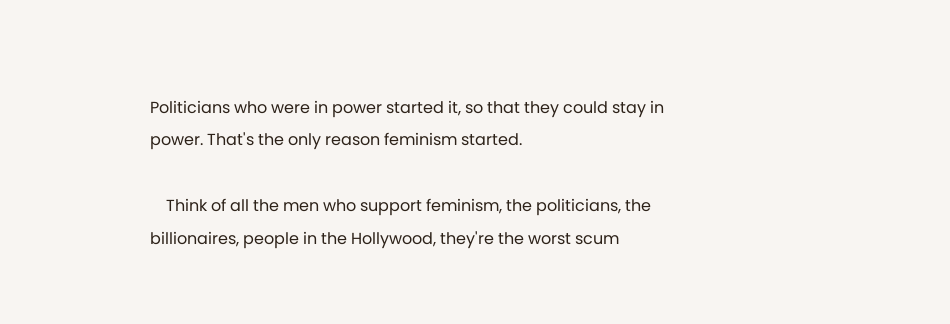Politicians who were in power started it, so that they could stay in power. That's the only reason feminism started.

    Think of all the men who support feminism, the politicians, the billionaires, people in the Hollywood, they're the worst scum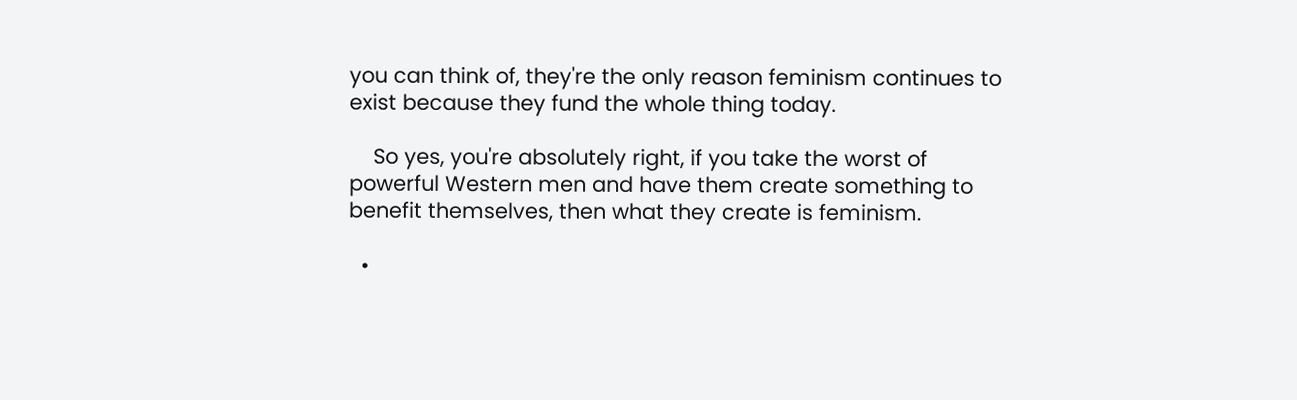you can think of, they're the only reason feminism continues to exist because they fund the whole thing today.

    So yes, you're absolutely right, if you take the worst of powerful Western men and have them create something to benefit themselves, then what they create is feminism.

  •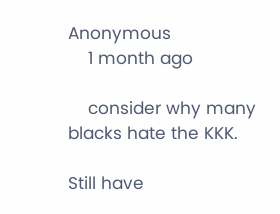Anonymous
    1 month ago

    consider why many blacks hate the KKK.

Still have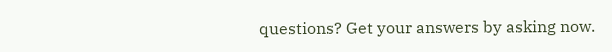questions? Get your answers by asking now.